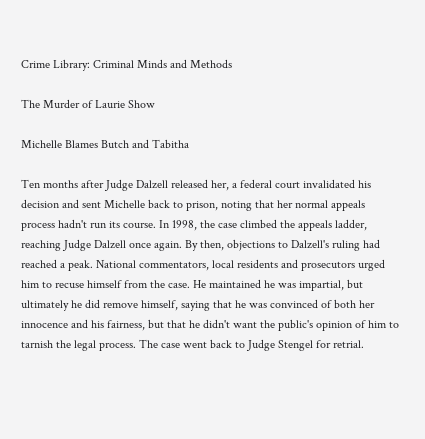Crime Library: Criminal Minds and Methods

The Murder of Laurie Show

Michelle Blames Butch and Tabitha

Ten months after Judge Dalzell released her, a federal court invalidated his decision and sent Michelle back to prison, noting that her normal appeals process hadn't run its course. In 1998, the case climbed the appeals ladder, reaching Judge Dalzell once again. By then, objections to Dalzell's ruling had reached a peak. National commentators, local residents and prosecutors urged him to recuse himself from the case. He maintained he was impartial, but ultimately he did remove himself, saying that he was convinced of both her innocence and his fairness, but that he didn't want the public's opinion of him to tarnish the legal process. The case went back to Judge Stengel for retrial.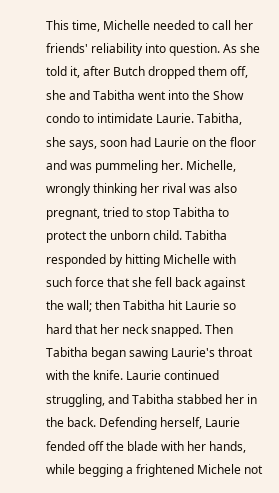This time, Michelle needed to call her friends' reliability into question. As she told it, after Butch dropped them off, she and Tabitha went into the Show condo to intimidate Laurie. Tabitha, she says, soon had Laurie on the floor and was pummeling her. Michelle, wrongly thinking her rival was also pregnant, tried to stop Tabitha to protect the unborn child. Tabitha responded by hitting Michelle with such force that she fell back against the wall; then Tabitha hit Laurie so hard that her neck snapped. Then Tabitha began sawing Laurie's throat with the knife. Laurie continued struggling, and Tabitha stabbed her in the back. Defending herself, Laurie fended off the blade with her hands, while begging a frightened Michele not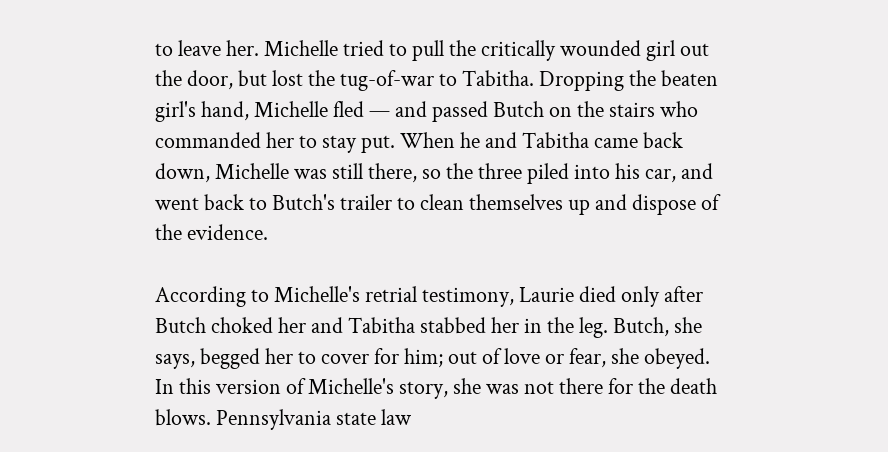to leave her. Michelle tried to pull the critically wounded girl out the door, but lost the tug-of-war to Tabitha. Dropping the beaten girl's hand, Michelle fled — and passed Butch on the stairs who commanded her to stay put. When he and Tabitha came back down, Michelle was still there, so the three piled into his car, and went back to Butch's trailer to clean themselves up and dispose of the evidence.

According to Michelle's retrial testimony, Laurie died only after Butch choked her and Tabitha stabbed her in the leg. Butch, she says, begged her to cover for him; out of love or fear, she obeyed. In this version of Michelle's story, she was not there for the death blows. Pennsylvania state law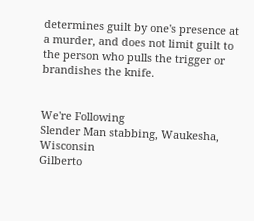determines guilt by one's presence at a murder, and does not limit guilt to the person who pulls the trigger or brandishes the knife.


We're Following
Slender Man stabbing, Waukesha, Wisconsin
Gilberto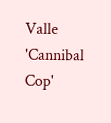Valle 'Cannibal Cop'